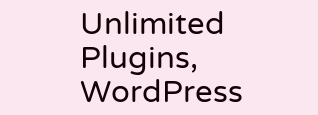Unlimited Plugins, WordPress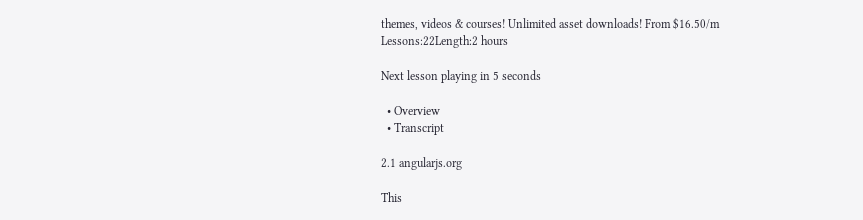themes, videos & courses! Unlimited asset downloads! From $16.50/m
Lessons:22Length:2 hours

Next lesson playing in 5 seconds

  • Overview
  • Transcript

2.1 angularjs.org

This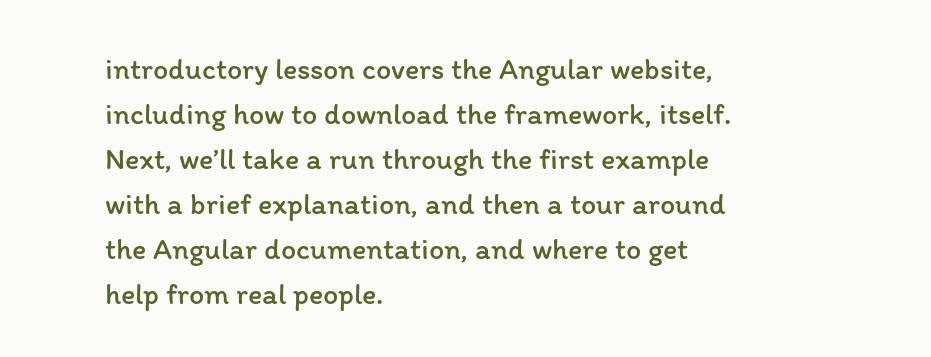introductory lesson covers the Angular website, including how to download the framework, itself. Next, we’ll take a run through the first example with a brief explanation, and then a tour around the Angular documentation, and where to get help from real people.